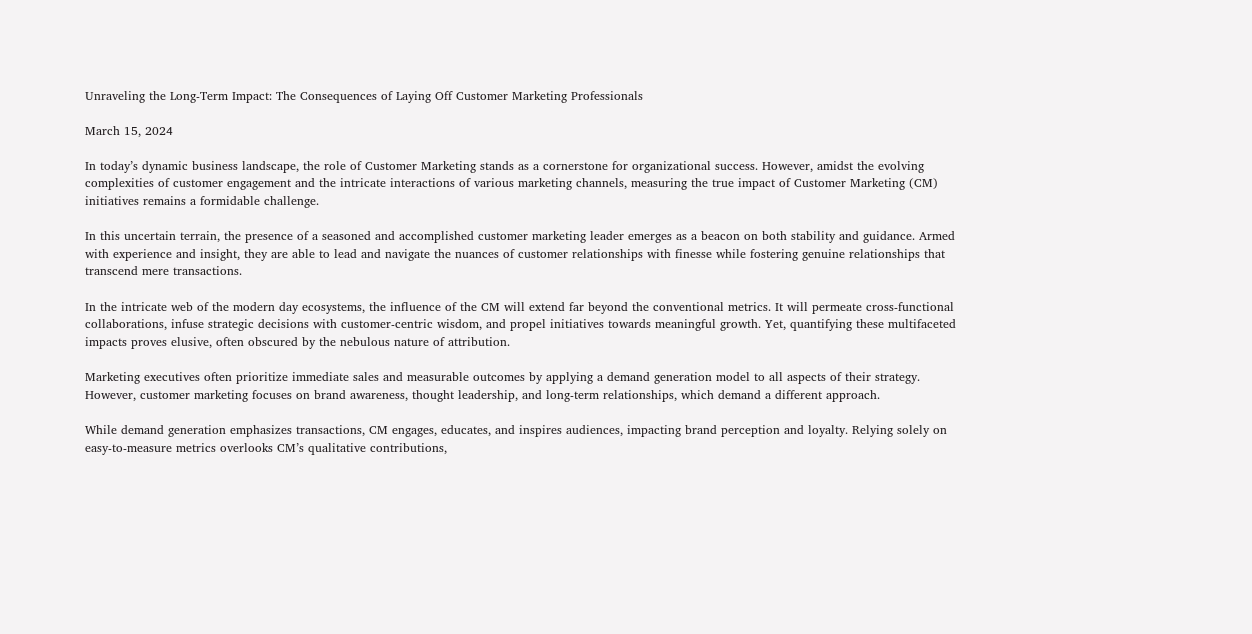Unraveling the Long-Term Impact: The Consequences of Laying Off Customer Marketing Professionals

March 15, 2024

In today’s dynamic business landscape, the role of Customer Marketing stands as a cornerstone for organizational success. However, amidst the evolving complexities of customer engagement and the intricate interactions of various marketing channels, measuring the true impact of Customer Marketing (CM) initiatives remains a formidable challenge.

In this uncertain terrain, the presence of a seasoned and accomplished customer marketing leader emerges as a beacon on both stability and guidance. Armed with experience and insight, they are able to lead and navigate the nuances of customer relationships with finesse while fostering genuine relationships that transcend mere transactions.

In the intricate web of the modern day ecosystems, the influence of the CM will extend far beyond the conventional metrics. It will permeate cross-functional collaborations, infuse strategic decisions with customer-centric wisdom, and propel initiatives towards meaningful growth. Yet, quantifying these multifaceted impacts proves elusive, often obscured by the nebulous nature of attribution.

Marketing executives often prioritize immediate sales and measurable outcomes by applying a demand generation model to all aspects of their strategy. However, customer marketing focuses on brand awareness, thought leadership, and long-term relationships, which demand a different approach.

While demand generation emphasizes transactions, CM engages, educates, and inspires audiences, impacting brand perception and loyalty. Relying solely on easy-to-measure metrics overlooks CM’s qualitative contributions,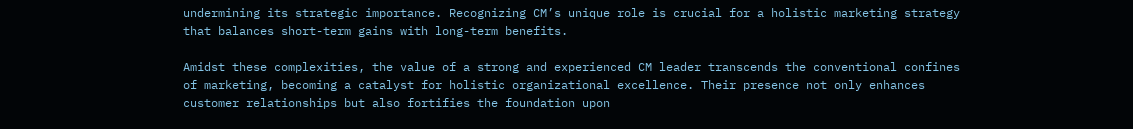undermining its strategic importance. Recognizing CM’s unique role is crucial for a holistic marketing strategy that balances short-term gains with long-term benefits.

Amidst these complexities, the value of a strong and experienced CM leader transcends the conventional confines of marketing, becoming a catalyst for holistic organizational excellence. Their presence not only enhances customer relationships but also fortifies the foundation upon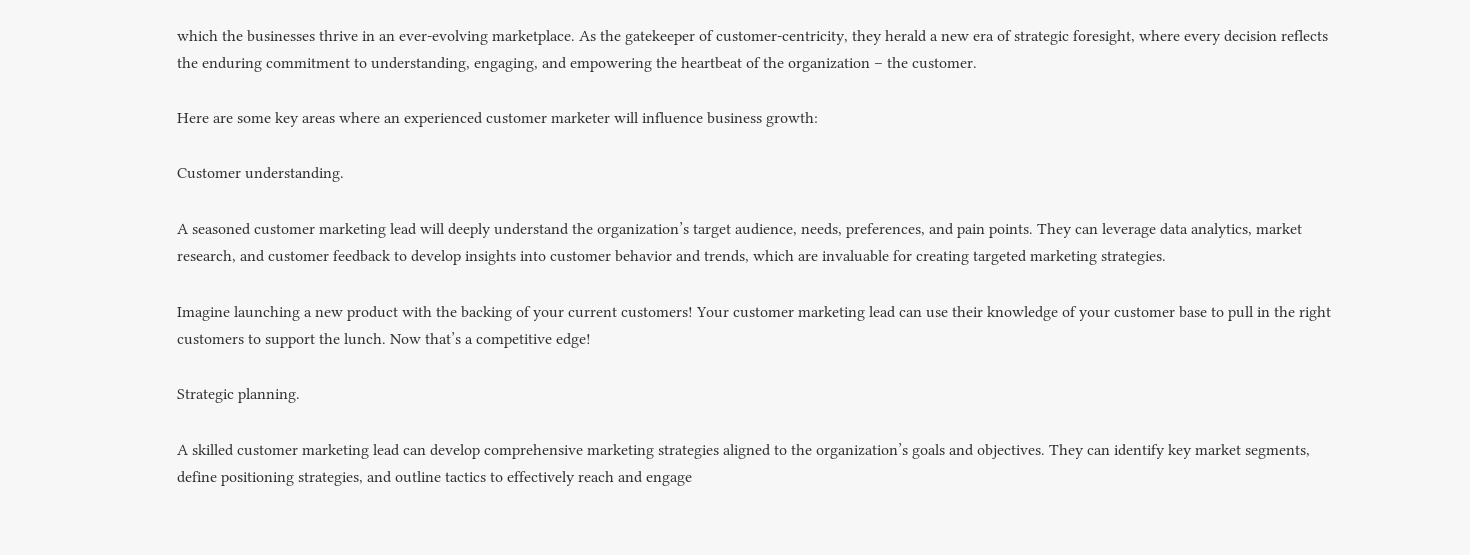which the businesses thrive in an ever-evolving marketplace. As the gatekeeper of customer-centricity, they herald a new era of strategic foresight, where every decision reflects the enduring commitment to understanding, engaging, and empowering the heartbeat of the organization – the customer.

Here are some key areas where an experienced customer marketer will influence business growth:

Customer understanding.

A seasoned customer marketing lead will deeply understand the organization’s target audience, needs, preferences, and pain points. They can leverage data analytics, market research, and customer feedback to develop insights into customer behavior and trends, which are invaluable for creating targeted marketing strategies.

Imagine launching a new product with the backing of your current customers! Your customer marketing lead can use their knowledge of your customer base to pull in the right customers to support the lunch. Now that’s a competitive edge!

Strategic planning.

A skilled customer marketing lead can develop comprehensive marketing strategies aligned to the organization’s goals and objectives. They can identify key market segments, define positioning strategies, and outline tactics to effectively reach and engage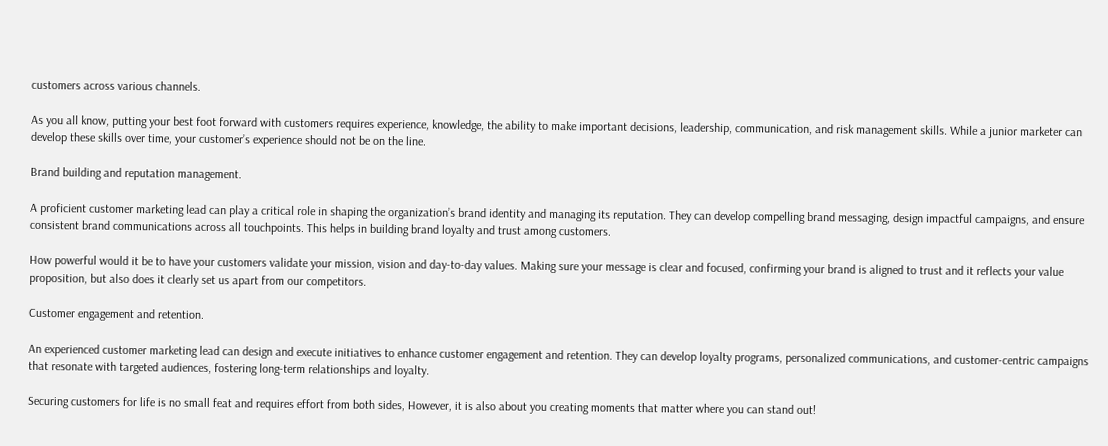customers across various channels.

As you all know, putting your best foot forward with customers requires experience, knowledge, the ability to make important decisions, leadership, communication, and risk management skills. While a junior marketer can develop these skills over time, your customer’s experience should not be on the line.

Brand building and reputation management.

A proficient customer marketing lead can play a critical role in shaping the organization’s brand identity and managing its reputation. They can develop compelling brand messaging, design impactful campaigns, and ensure consistent brand communications across all touchpoints. This helps in building brand loyalty and trust among customers.

How powerful would it be to have your customers validate your mission, vision and day-to-day values. Making sure your message is clear and focused, confirming your brand is aligned to trust and it reflects your value proposition, but also does it clearly set us apart from our competitors.

Customer engagement and retention.

An experienced customer marketing lead can design and execute initiatives to enhance customer engagement and retention. They can develop loyalty programs, personalized communications, and customer-centric campaigns that resonate with targeted audiences, fostering long-term relationships and loyalty.

Securing customers for life is no small feat and requires effort from both sides, However, it is also about you creating moments that matter where you can stand out!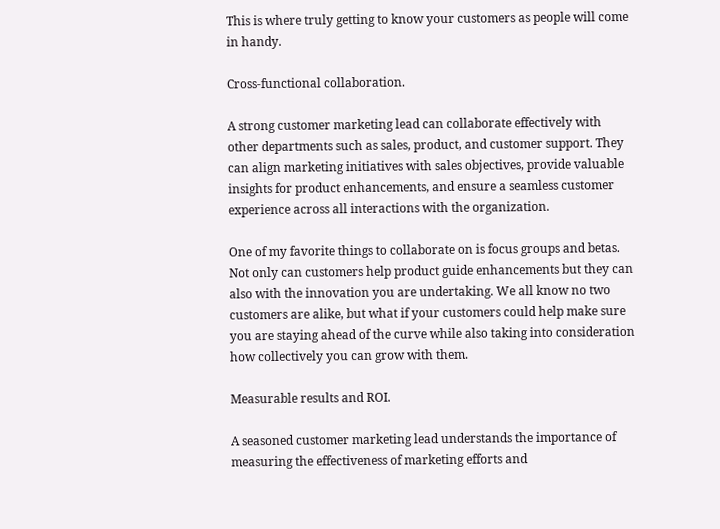This is where truly getting to know your customers as people will come in handy.

Cross-functional collaboration.

A strong customer marketing lead can collaborate effectively with other departments such as sales, product, and customer support. They can align marketing initiatives with sales objectives, provide valuable insights for product enhancements, and ensure a seamless customer experience across all interactions with the organization.

One of my favorite things to collaborate on is focus groups and betas. Not only can customers help product guide enhancements but they can also with the innovation you are undertaking. We all know no two customers are alike, but what if your customers could help make sure you are staying ahead of the curve while also taking into consideration how collectively you can grow with them.

Measurable results and ROI.

A seasoned customer marketing lead understands the importance of measuring the effectiveness of marketing efforts and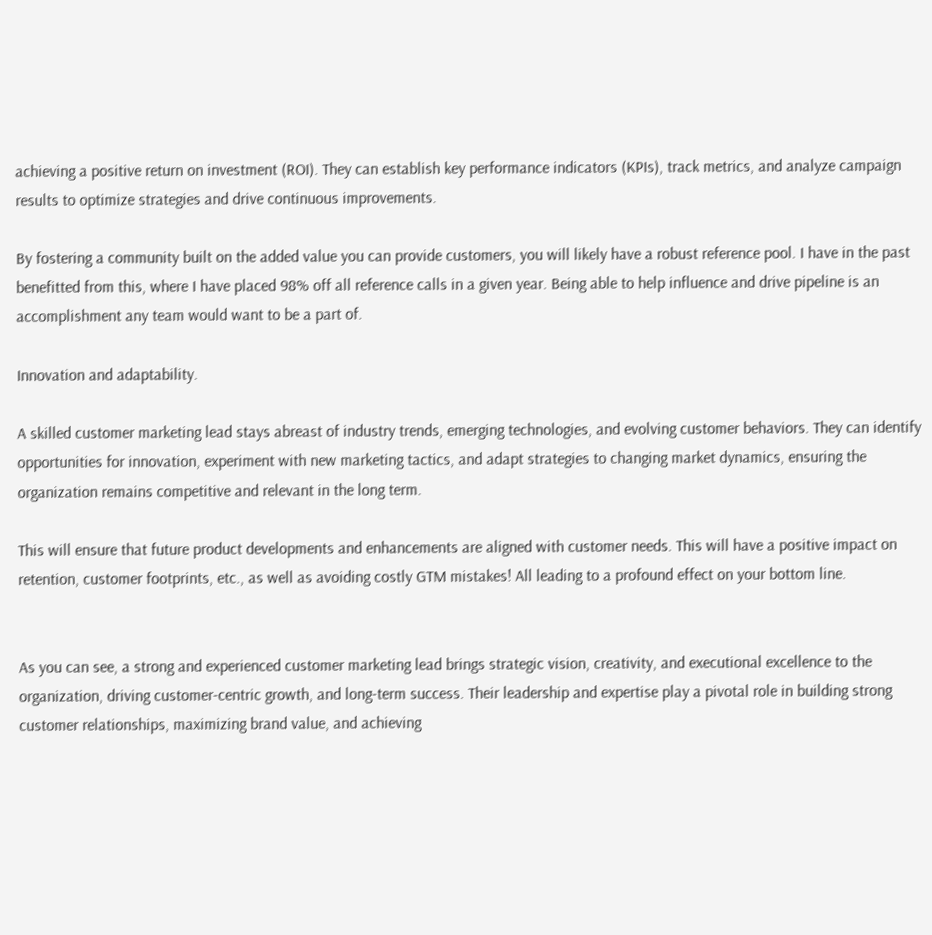achieving a positive return on investment (ROI). They can establish key performance indicators (KPIs), track metrics, and analyze campaign results to optimize strategies and drive continuous improvements.

By fostering a community built on the added value you can provide customers, you will likely have a robust reference pool. I have in the past benefitted from this, where I have placed 98% off all reference calls in a given year. Being able to help influence and drive pipeline is an accomplishment any team would want to be a part of.

Innovation and adaptability.

A skilled customer marketing lead stays abreast of industry trends, emerging technologies, and evolving customer behaviors. They can identify opportunities for innovation, experiment with new marketing tactics, and adapt strategies to changing market dynamics, ensuring the organization remains competitive and relevant in the long term.

This will ensure that future product developments and enhancements are aligned with customer needs. This will have a positive impact on retention, customer footprints, etc., as well as avoiding costly GTM mistakes! All leading to a profound effect on your bottom line.


As you can see, a strong and experienced customer marketing lead brings strategic vision, creativity, and executional excellence to the organization, driving customer-centric growth, and long-term success. Their leadership and expertise play a pivotal role in building strong customer relationships, maximizing brand value, and achieving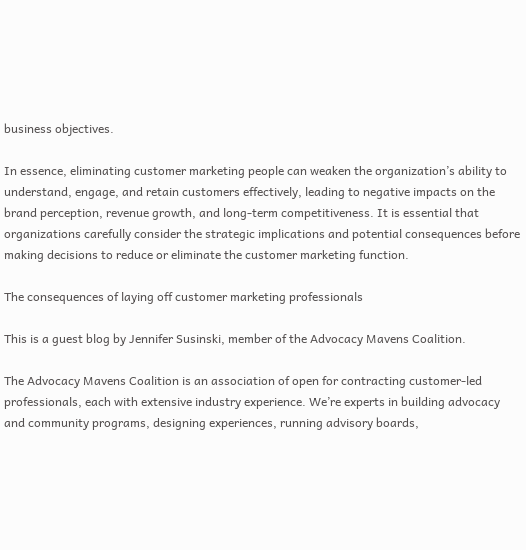business objectives.

In essence, eliminating customer marketing people can weaken the organization’s ability to understand, engage, and retain customers effectively, leading to negative impacts on the brand perception, revenue growth, and long-term competitiveness. It is essential that organizations carefully consider the strategic implications and potential consequences before making decisions to reduce or eliminate the customer marketing function.

The consequences of laying off customer marketing professionals

This is a guest blog by Jennifer Susinski, member of the Advocacy Mavens Coalition.

The Advocacy Mavens Coalition is an association of open for contracting customer-led professionals, each with extensive industry experience. We’re experts in building advocacy and community programs, designing experiences, running advisory boards,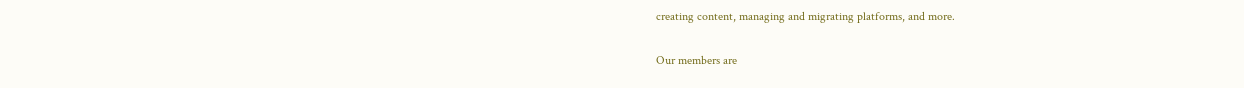creating content, managing and migrating platforms, and more.

Our members are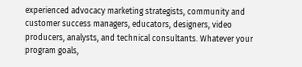experienced advocacy marketing strategists, community and customer success managers, educators, designers, video producers, analysts, and technical consultants. Whatever your program goals,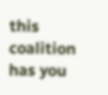this coalition has you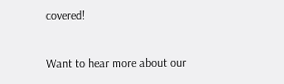covered!

Want to hear more about our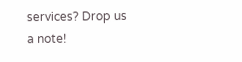services? Drop us a note!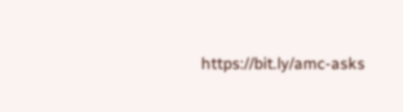https://bit.ly/amc-asks